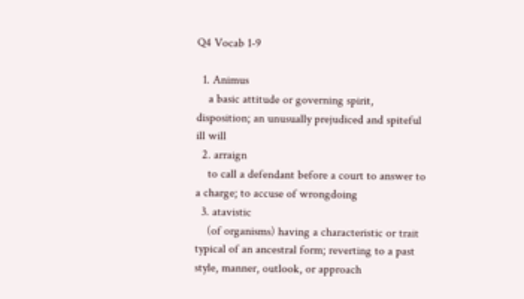Q4 Vocab 1-9

  1. Animus
    a basic attitude or governing spirit, disposition; an unusually prejudiced and spiteful ill will
  2. arraign
    to call a defendant before a court to answer to a charge; to accuse of wrongdoing
  3. atavistic
    (of organisms) having a characteristic or trait typical of an ancestral form; reverting to a past style, manner, outlook, or approach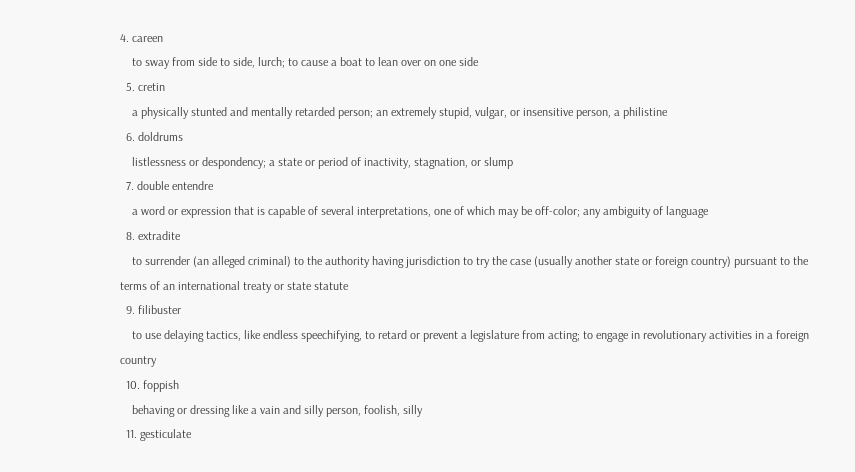4. careen
    to sway from side to side, lurch; to cause a boat to lean over on one side
  5. cretin
    a physically stunted and mentally retarded person; an extremely stupid, vulgar, or insensitive person, a philistine
  6. doldrums
    listlessness or despondency; a state or period of inactivity, stagnation, or slump
  7. double entendre
    a word or expression that is capable of several interpretations, one of which may be off-color; any ambiguity of language
  8. extradite
    to surrender (an alleged criminal) to the authority having jurisdiction to try the case (usually another state or foreign country) pursuant to the terms of an international treaty or state statute
  9. filibuster
    to use delaying tactics, like endless speechifying, to retard or prevent a legislature from acting; to engage in revolutionary activities in a foreign country
  10. foppish
    behaving or dressing like a vain and silly person, foolish, silly
  11. gesticulate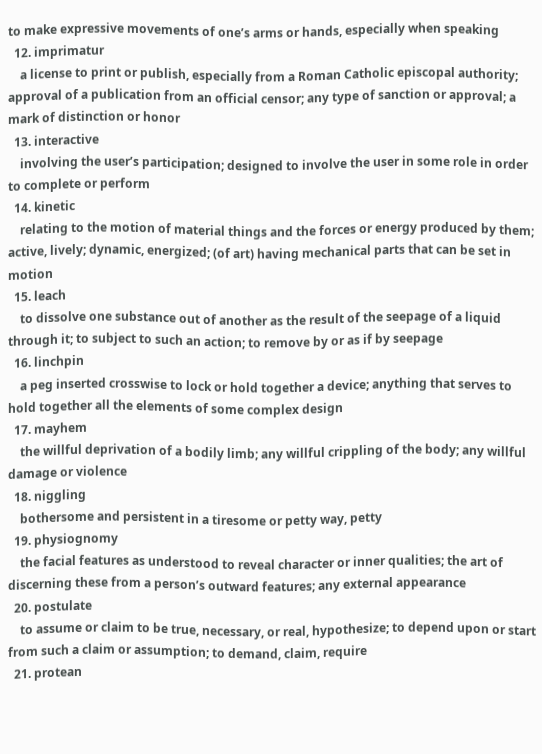to make expressive movements of one’s arms or hands, especially when speaking
  12. imprimatur
    a license to print or publish, especially from a Roman Catholic episcopal authority; approval of a publication from an official censor; any type of sanction or approval; a mark of distinction or honor
  13. interactive
    involving the user’s participation; designed to involve the user in some role in order to complete or perform
  14. kinetic
    relating to the motion of material things and the forces or energy produced by them; active, lively; dynamic, energized; (of art) having mechanical parts that can be set in motion
  15. leach
    to dissolve one substance out of another as the result of the seepage of a liquid through it; to subject to such an action; to remove by or as if by seepage
  16. linchpin
    a peg inserted crosswise to lock or hold together a device; anything that serves to hold together all the elements of some complex design
  17. mayhem
    the willful deprivation of a bodily limb; any willful crippling of the body; any willful damage or violence
  18. niggling
    bothersome and persistent in a tiresome or petty way, petty
  19. physiognomy
    the facial features as understood to reveal character or inner qualities; the art of discerning these from a person’s outward features; any external appearance
  20. postulate
    to assume or claim to be true, necessary, or real, hypothesize; to depend upon or start from such a claim or assumption; to demand, claim, require
  21. protean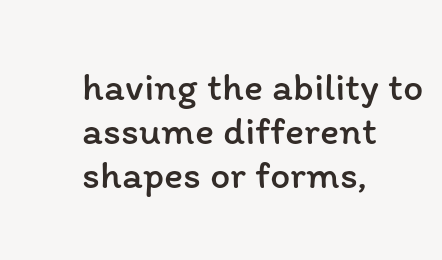having the ability to assume different shapes or forms,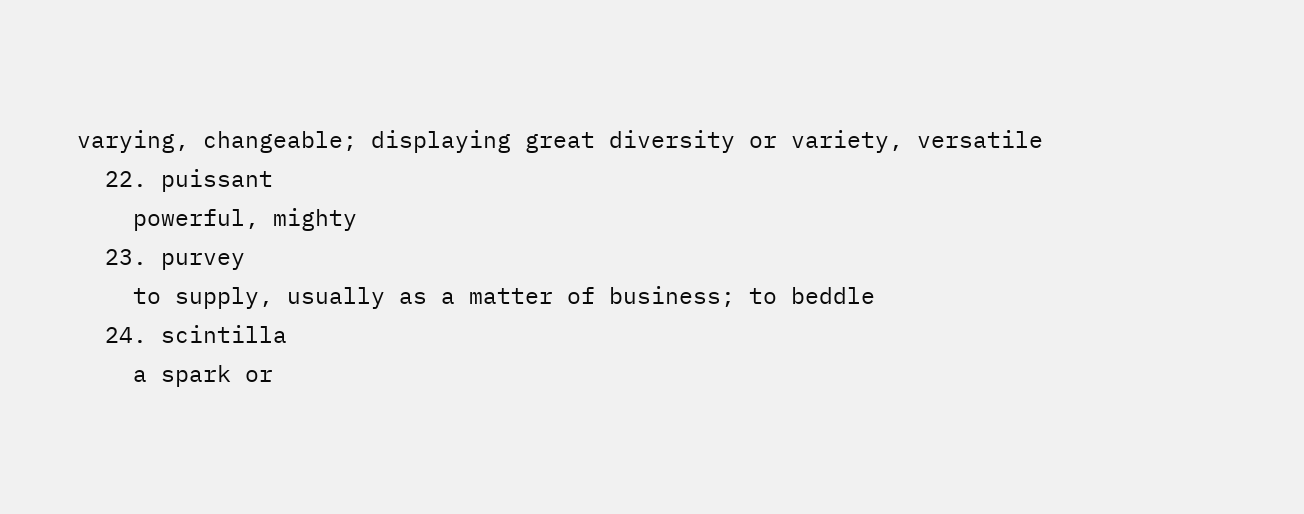varying, changeable; displaying great diversity or variety, versatile
  22. puissant
    powerful, mighty
  23. purvey
    to supply, usually as a matter of business; to beddle
  24. scintilla
    a spark or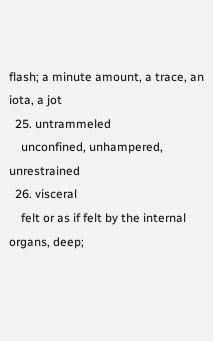flash; a minute amount, a trace, an iota, a jot
  25. untrammeled
    unconfined, unhampered, unrestrained
  26. visceral
    felt or as if felt by the internal organs, deep;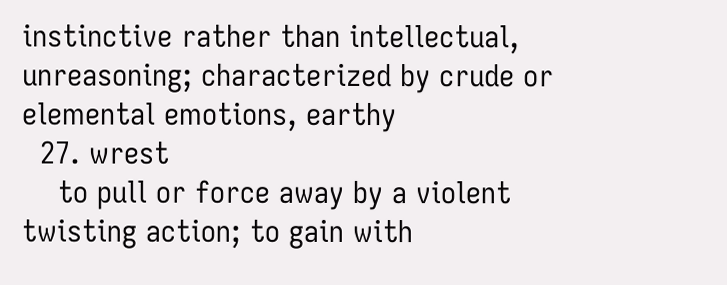instinctive rather than intellectual, unreasoning; characterized by crude or elemental emotions, earthy
  27. wrest
    to pull or force away by a violent twisting action; to gain with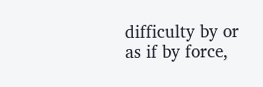difficulty by or as if by force,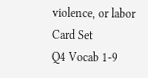violence, or labor
Card Set
Q4 Vocab 1-9